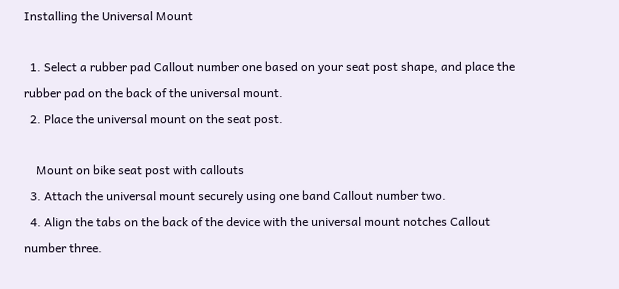Installing the Universal Mount

  1. Select a rubber pad Callout number one based on your seat post shape, and place the rubber pad on the back of the universal mount.
  2. Place the universal mount on the seat post.

    Mount on bike seat post with callouts
  3. Attach the universal mount securely using one band Callout number two.
  4. Align the tabs on the back of the device with the universal mount notches Callout number three.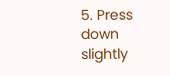5. Press down slightly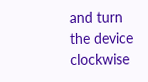and turn the device clockwise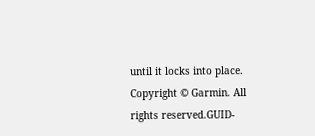until it locks into place.
Copyright © Garmin. All rights reserved.GUID-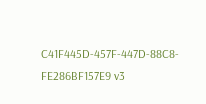C41F445D-457F-447D-88C8-FE286BF157E9 v3